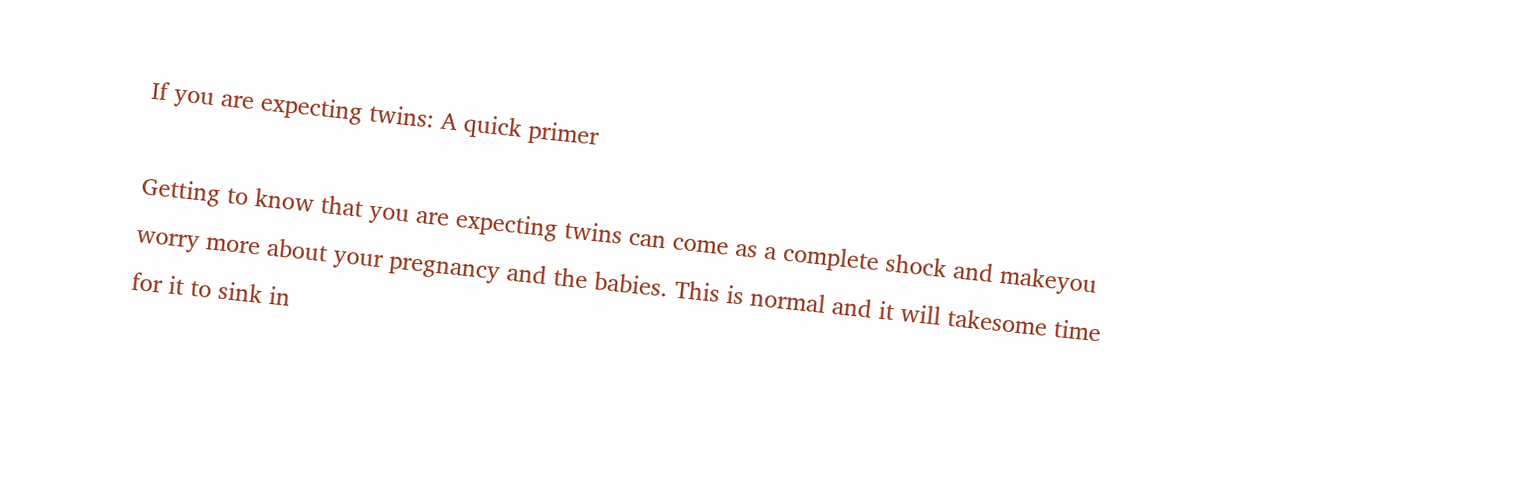If you are expecting twins: A quick primer

Getting to know that you are expecting twins can come as a complete shock and makeyou worry more about your pregnancy and the babies. This is normal and it will takesome time for it to sink in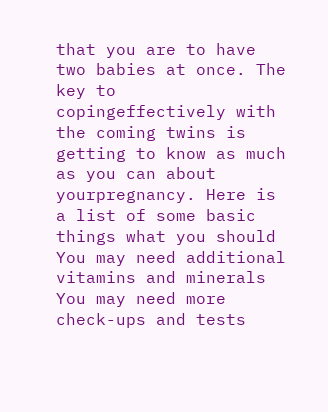that you are to have two babies at once. The key to copingeffectively with the coming twins is getting to know as much as you can about yourpregnancy. Here is a list of some basic things what you should You may need additional vitamins and minerals You may need more check-ups and tests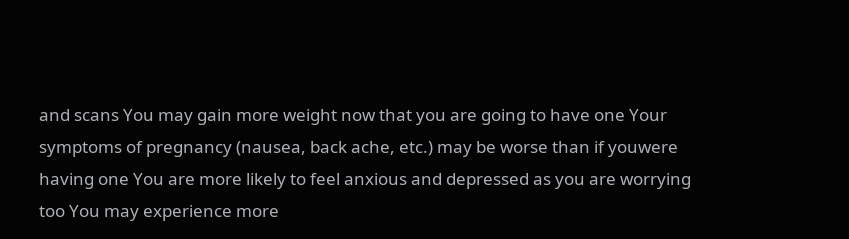and scans You may gain more weight now that you are going to have one Your symptoms of pregnancy (nausea, back ache, etc.) may be worse than if youwere having one You are more likely to feel anxious and depressed as you are worrying too You may experience more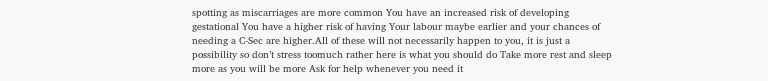spotting as miscarriages are more common You have an increased risk of developing gestational You have a higher risk of having Your labour maybe earlier and your chances of needing a C-Sec are higher.All of these will not necessarily happen to you, it is just a possibility so don’t stress toomuch rather here is what you should do Take more rest and sleep more as you will be more Ask for help whenever you need it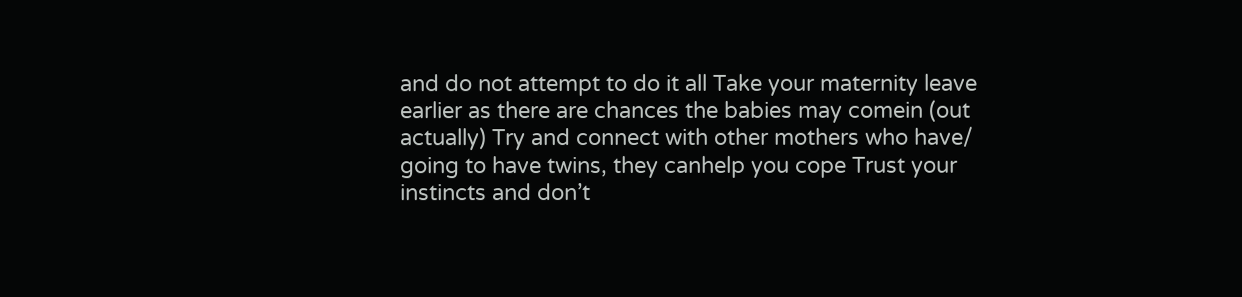and do not attempt to do it all Take your maternity leave earlier as there are chances the babies may comein (out actually) Try and connect with other mothers who have/ going to have twins, they canhelp you cope Trust your instincts and don’t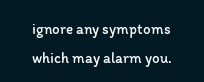ignore any symptoms which may alarm you.